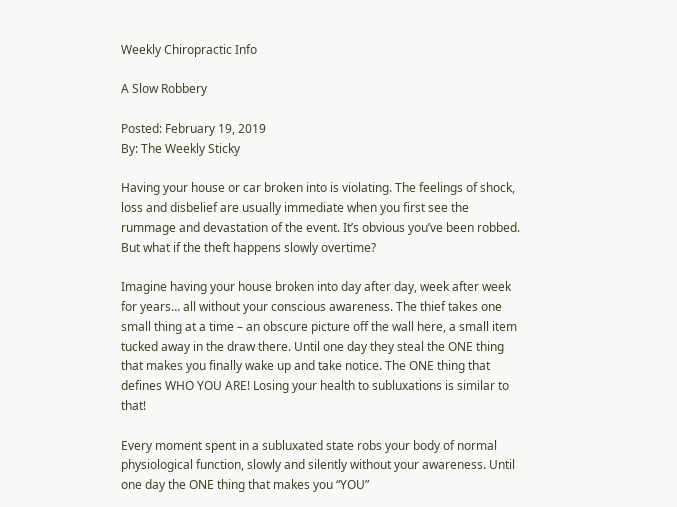Weekly Chiropractic Info

A Slow Robbery

Posted: February 19, 2019
By: The Weekly Sticky

Having your house or car broken into is violating. The feelings of shock, loss and disbelief are usually immediate when you first see the rummage and devastation of the event. It’s obvious you’ve been robbed. But what if the theft happens slowly overtime?

Imagine having your house broken into day after day, week after week for years… all without your conscious awareness. The thief takes one small thing at a time – an obscure picture off the wall here, a small item tucked away in the draw there. Until one day they steal the ONE thing that makes you finally wake up and take notice. The ONE thing that defines WHO YOU ARE! Losing your health to subluxations is similar to that!

Every moment spent in a subluxated state robs your body of normal physiological function, slowly and silently without your awareness. Until one day the ONE thing that makes you “YOU”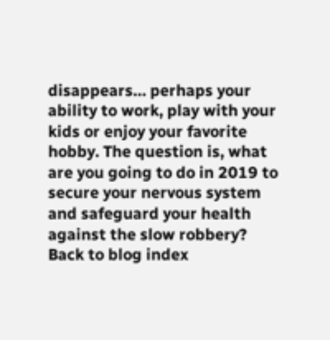disappears… perhaps your ability to work, play with your kids or enjoy your favorite hobby. The question is, what are you going to do in 2019 to secure your nervous system and safeguard your health against the slow robbery?
Back to blog index